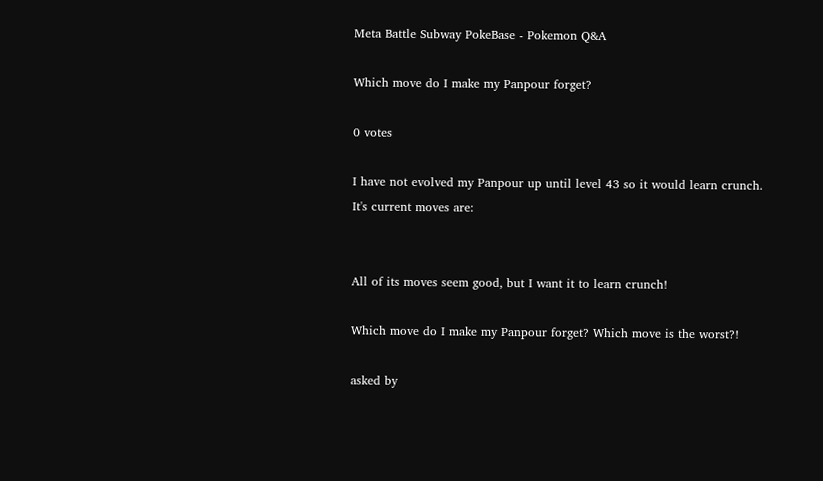Meta Battle Subway PokeBase - Pokemon Q&A

Which move do I make my Panpour forget?

0 votes

I have not evolved my Panpour up until level 43 so it would learn crunch.
It's current moves are:


All of its moves seem good, but I want it to learn crunch!

Which move do I make my Panpour forget? Which move is the worst?!

asked by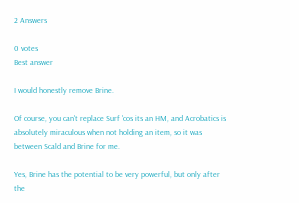2 Answers

0 votes
Best answer

I would honestly remove Brine.

Of course, you can't replace Surf 'cos its an HM, and Acrobatics is absolutely miraculous when not holding an item, so it was between Scald and Brine for me.

Yes, Brine has the potential to be very powerful, but only after the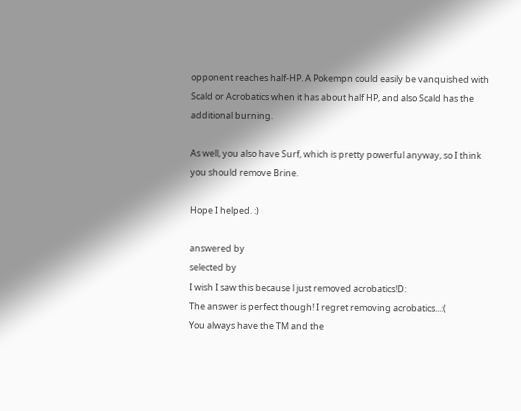opponent reaches half-HP. A Pokempn could easily be vanquished with Scald or Acrobatics when it has about half HP, and also Scald has the additional burning.

As well, you also have Surf, which is pretty powerful anyway, so I think you should remove Brine.

Hope I helped. :)

answered by
selected by
I wish I saw this because l just removed acrobatics!D:
The answer is perfect though! I regret removing acrobatics...:(
You always have the TM and the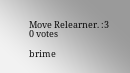Move Relearner. :3
0 votes

brime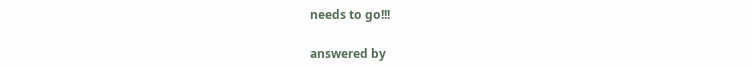needs to go!!!

answered by